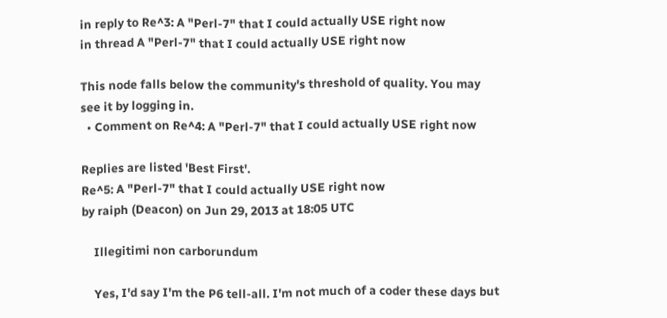in reply to Re^3: A "Perl-7" that I could actually USE right now
in thread A "Perl-7" that I could actually USE right now

This node falls below the community's threshold of quality. You may see it by logging in.
  • Comment on Re^4: A "Perl-7" that I could actually USE right now

Replies are listed 'Best First'.
Re^5: A "Perl-7" that I could actually USE right now
by raiph (Deacon) on Jun 29, 2013 at 18:05 UTC

    Illegitimi non carborundum

    Yes, I'd say I'm the P6 tell-all. I'm not much of a coder these days but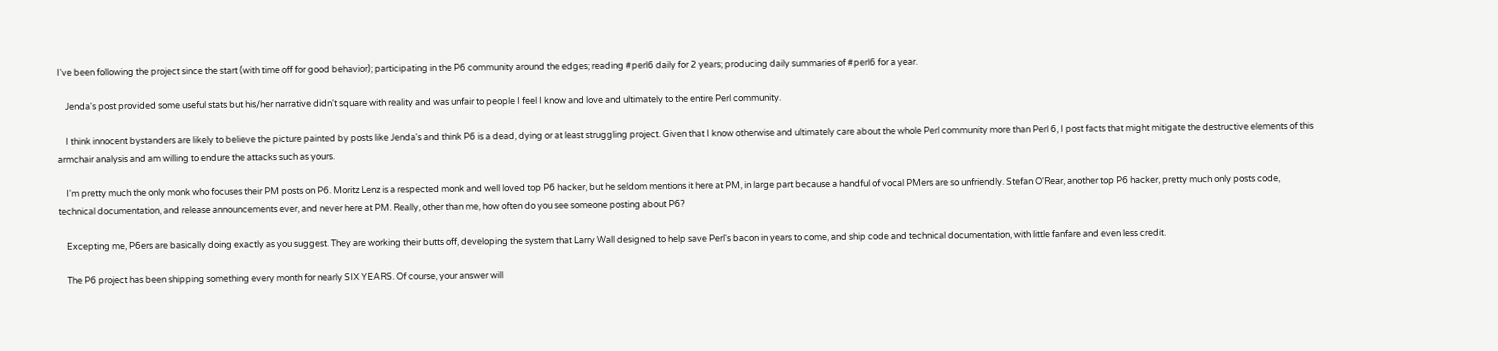I've been following the project since the start (with time off for good behavior); participating in the P6 community around the edges; reading #perl6 daily for 2 years; producing daily summaries of #perl6 for a year.

    Jenda's post provided some useful stats but his/her narrative didn't square with reality and was unfair to people I feel I know and love and ultimately to the entire Perl community.

    I think innocent bystanders are likely to believe the picture painted by posts like Jenda's and think P6 is a dead, dying or at least struggling project. Given that I know otherwise and ultimately care about the whole Perl community more than Perl 6, I post facts that might mitigate the destructive elements of this armchair analysis and am willing to endure the attacks such as yours.

    I'm pretty much the only monk who focuses their PM posts on P6. Moritz Lenz is a respected monk and well loved top P6 hacker, but he seldom mentions it here at PM, in large part because a handful of vocal PMers are so unfriendly. Stefan O'Rear, another top P6 hacker, pretty much only posts code, technical documentation, and release announcements ever, and never here at PM. Really, other than me, how often do you see someone posting about P6?

    Excepting me, P6ers are basically doing exactly as you suggest. They are working their butts off, developing the system that Larry Wall designed to help save Perl's bacon in years to come, and ship code and technical documentation, with little fanfare and even less credit.

    The P6 project has been shipping something every month for nearly SIX YEARS. Of course, your answer will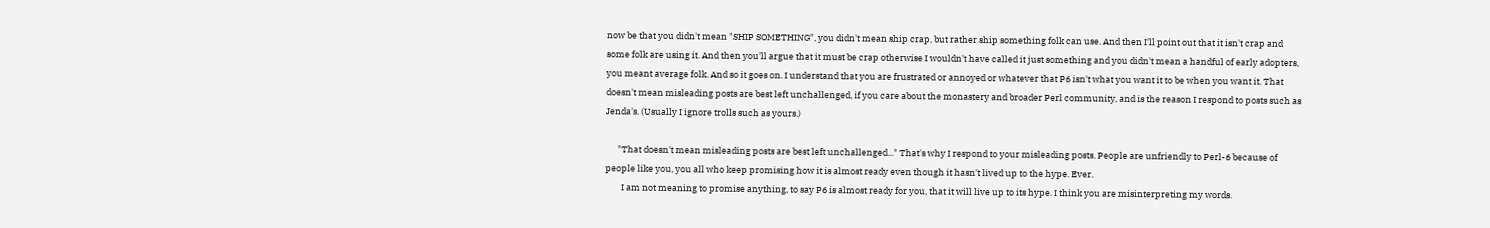now be that you didn't mean "SHIP SOMETHING", you didn't mean ship crap, but rather ship something folk can use. And then I'll point out that it isn't crap and some folk are using it. And then you'll argue that it must be crap otherwise I wouldn't have called it just something and you didn't mean a handful of early adopters, you meant average folk. And so it goes on. I understand that you are frustrated or annoyed or whatever that P6 isn't what you want it to be when you want it. That doesn't mean misleading posts are best left unchallenged, if you care about the monastery and broader Perl community, and is the reason I respond to posts such as Jenda's. (Usually I ignore trolls such as yours.)

      "That doesn't mean misleading posts are best left unchallenged..." That's why I respond to your misleading posts. People are unfriendly to Perl-6 because of people like you, you all who keep promising how it is almost ready even though it hasn't lived up to the hype. Ever.
        I am not meaning to promise anything, to say P6 is almost ready for you, that it will live up to its hype. I think you are misinterpreting my words.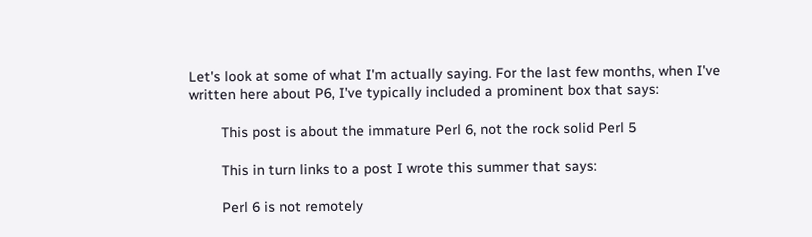Let's look at some of what I'm actually saying. For the last few months, when I've written here about P6, I've typically included a prominent box that says:

        This post is about the immature Perl 6, not the rock solid Perl 5

        This in turn links to a post I wrote this summer that says:

        Perl 6 is not remotely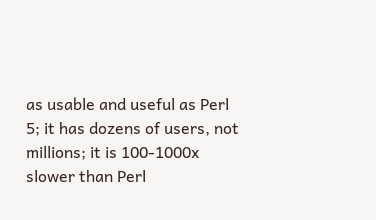as usable and useful as Perl 5; it has dozens of users, not millions; it is 100-1000x slower than Perl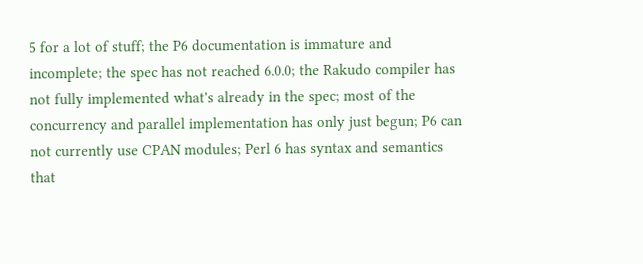5 for a lot of stuff; the P6 documentation is immature and incomplete; the spec has not reached 6.0.0; the Rakudo compiler has not fully implemented what's already in the spec; most of the concurrency and parallel implementation has only just begun; P6 can not currently use CPAN modules; Perl 6 has syntax and semantics that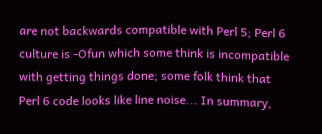are not backwards compatible with Perl 5; Perl 6 culture is -Ofun which some think is incompatible with getting things done; some folk think that Perl 6 code looks like line noise... In summary,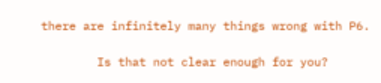there are infinitely many things wrong with P6.

        Is that not clear enough for you?